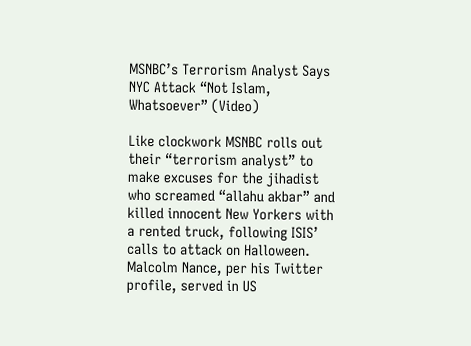MSNBC’s Terrorism Analyst Says NYC Attack “Not Islam, Whatsoever” (Video)

Like clockwork MSNBC rolls out their “terrorism analyst” to make excuses for the jihadist who screamed “allahu akbar” and killed innocent New Yorkers with a rented truck, following ISIS’ calls to attack on Halloween. Malcolm Nance, per his Twitter profile, served in US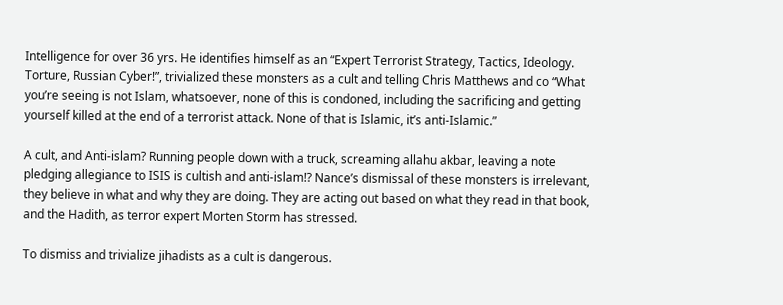Intelligence for over 36 yrs. He identifies himself as an “Expert Terrorist Strategy, Tactics, Ideology. Torture, Russian Cyber!”, trivialized these monsters as a cult and telling Chris Matthews and co “What you’re seeing is not Islam, whatsoever, none of this is condoned, including the sacrificing and getting yourself killed at the end of a terrorist attack. None of that is Islamic, it’s anti-Islamic.”

A cult, and Anti-islam? Running people down with a truck, screaming allahu akbar, leaving a note pledging allegiance to ISIS is cultish and anti-islam!? Nance’s dismissal of these monsters is irrelevant, they believe in what and why they are doing. They are acting out based on what they read in that book, and the Hadith, as terror expert Morten Storm has stressed.

To dismiss and trivialize jihadists as a cult is dangerous.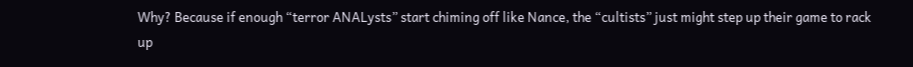Why? Because if enough “terror ANALysts” start chiming off like Nance, the “cultists” just might step up their game to rack up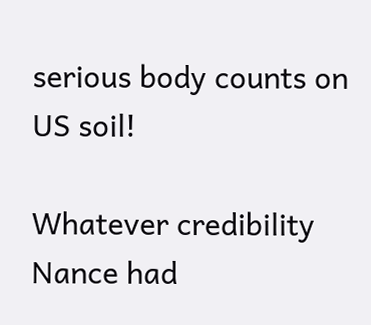serious body counts on US soil!

Whatever credibility Nance had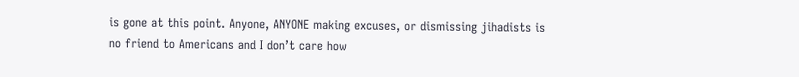is gone at this point. Anyone, ANYONE making excuses, or dismissing jihadists is no friend to Americans and I don’t care how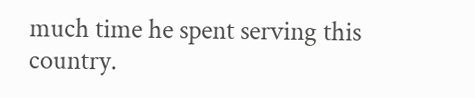much time he spent serving this country.